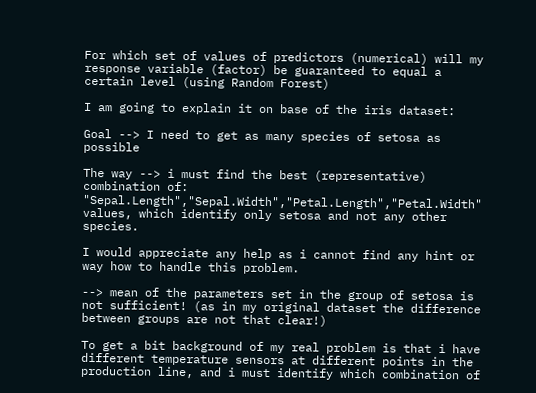For which set of values of predictors (numerical) will my response variable (factor) be guaranteed to equal a certain level (using Random Forest)

I am going to explain it on base of the iris dataset:

Goal --> I need to get as many species of setosa as possible

The way --> i must find the best (representative) combination of: "Sepal.Length","Sepal.Width","Petal.Length","Petal.Width" values, which identify only setosa and not any other species.

I would appreciate any help as i cannot find any hint or way how to handle this problem.

--> mean of the parameters set in the group of setosa is not sufficient! (as in my original dataset the difference between groups are not that clear!)

To get a bit background of my real problem is that i have different temperature sensors at different points in the production line, and i must identify which combination of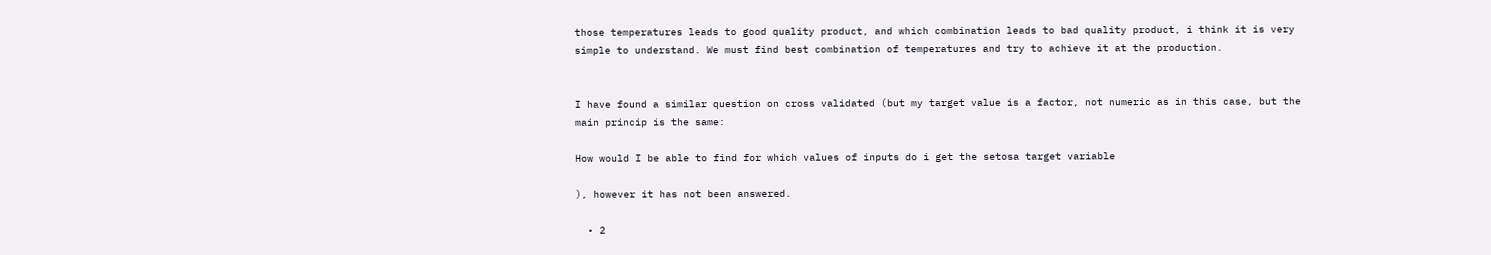those temperatures leads to good quality product, and which combination leads to bad quality product, i think it is very simple to understand. We must find best combination of temperatures and try to achieve it at the production.


I have found a similar question on cross validated (but my target value is a factor, not numeric as in this case, but the main princip is the same:

How would I be able to find for which values of inputs do i get the setosa target variable

), however it has not been answered.

  • 2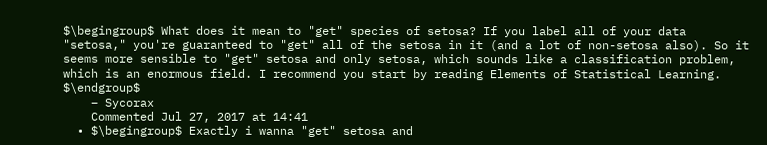$\begingroup$ What does it mean to "get" species of setosa? If you label all of your data "setosa," you're guaranteed to "get" all of the setosa in it (and a lot of non-setosa also). So it seems more sensible to "get" setosa and only setosa, which sounds like a classification problem, which is an enormous field. I recommend you start by reading Elements of Statistical Learning. $\endgroup$
    – Sycorax
    Commented Jul 27, 2017 at 14:41
  • $\begingroup$ Exactly i wanna "get" setosa and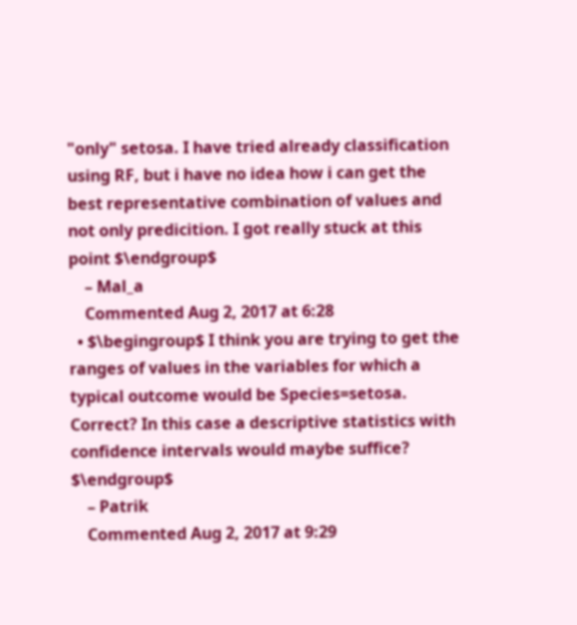"only" setosa. I have tried already classification using RF, but i have no idea how i can get the best representative combination of values and not only predicition. I got really stuck at this point $\endgroup$
    – Mal_a
    Commented Aug 2, 2017 at 6:28
  • $\begingroup$ I think you are trying to get the ranges of values in the variables for which a typical outcome would be Species=setosa. Correct? In this case a descriptive statistics with confidence intervals would maybe suffice? $\endgroup$
    – Patrik
    Commented Aug 2, 2017 at 9:29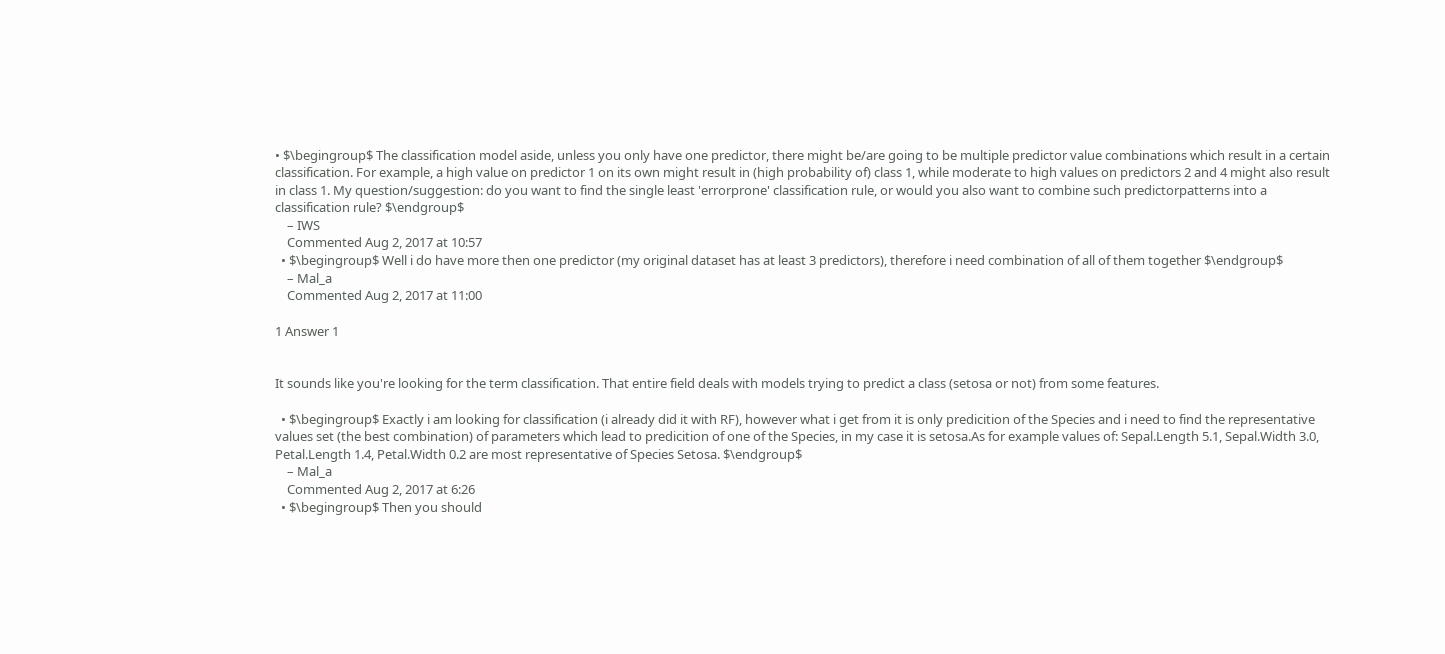• $\begingroup$ The classification model aside, unless you only have one predictor, there might be/are going to be multiple predictor value combinations which result in a certain classification. For example, a high value on predictor 1 on its own might result in (high probability of) class 1, while moderate to high values on predictors 2 and 4 might also result in class 1. My question/suggestion: do you want to find the single least 'errorprone' classification rule, or would you also want to combine such predictorpatterns into a classification rule? $\endgroup$
    – IWS
    Commented Aug 2, 2017 at 10:57
  • $\begingroup$ Well i do have more then one predictor (my original dataset has at least 3 predictors), therefore i need combination of all of them together $\endgroup$
    – Mal_a
    Commented Aug 2, 2017 at 11:00

1 Answer 1


It sounds like you're looking for the term classification. That entire field deals with models trying to predict a class (setosa or not) from some features.

  • $\begingroup$ Exactly i am looking for classification (i already did it with RF), however what i get from it is only predicition of the Species and i need to find the representative values set (the best combination) of parameters which lead to predicition of one of the Species, in my case it is setosa.As for example values of: Sepal.Length 5.1, Sepal.Width 3.0, Petal.Length 1.4, Petal.Width 0.2 are most representative of Species Setosa. $\endgroup$
    – Mal_a
    Commented Aug 2, 2017 at 6:26
  • $\begingroup$ Then you should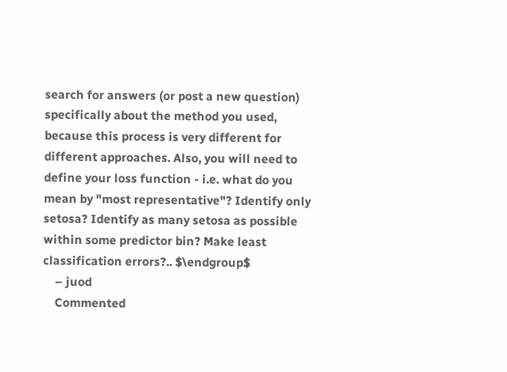search for answers (or post a new question) specifically about the method you used, because this process is very different for different approaches. Also, you will need to define your loss function - i.e. what do you mean by "most representative"? Identify only setosa? Identify as many setosa as possible within some predictor bin? Make least classification errors?.. $\endgroup$
    – juod
    Commented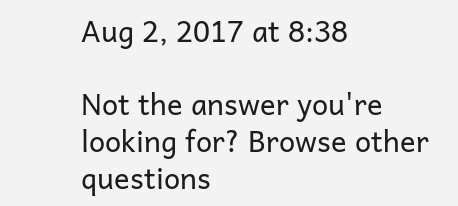Aug 2, 2017 at 8:38

Not the answer you're looking for? Browse other questions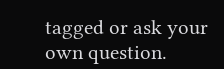tagged or ask your own question.